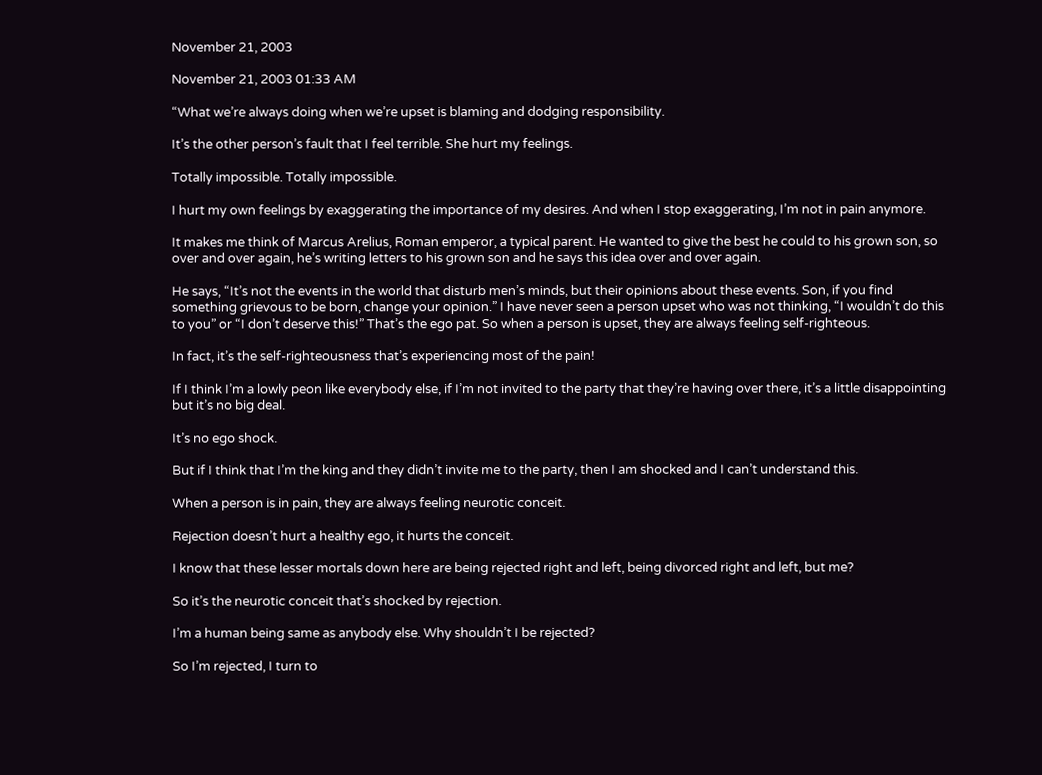November 21, 2003

November 21, 2003 01:33 AM

“What we’re always doing when we’re upset is blaming and dodging responsibility.

It’s the other person’s fault that I feel terrible. She hurt my feelings.

Totally impossible. Totally impossible.

I hurt my own feelings by exaggerating the importance of my desires. And when I stop exaggerating, I’m not in pain anymore.

It makes me think of Marcus Arelius, Roman emperor, a typical parent. He wanted to give the best he could to his grown son, so over and over again, he’s writing letters to his grown son and he says this idea over and over again.

He says, “It’s not the events in the world that disturb men’s minds, but their opinions about these events. Son, if you find something grievous to be born, change your opinion.” I have never seen a person upset who was not thinking, “I wouldn’t do this to you” or “I don’t deserve this!” That’s the ego pat. So when a person is upset, they are always feeling self-righteous.

In fact, it’s the self-righteousness that’s experiencing most of the pain!

If I think I’m a lowly peon like everybody else, if I’m not invited to the party that they’re having over there, it’s a little disappointing but it’s no big deal.

It’s no ego shock.

But if I think that I’m the king and they didn’t invite me to the party, then I am shocked and I can’t understand this.

When a person is in pain, they are always feeling neurotic conceit.

Rejection doesn’t hurt a healthy ego, it hurts the conceit.

I know that these lesser mortals down here are being rejected right and left, being divorced right and left, but me?

So it’s the neurotic conceit that’s shocked by rejection.

I’m a human being same as anybody else. Why shouldn’t I be rejected?

So I’m rejected, I turn to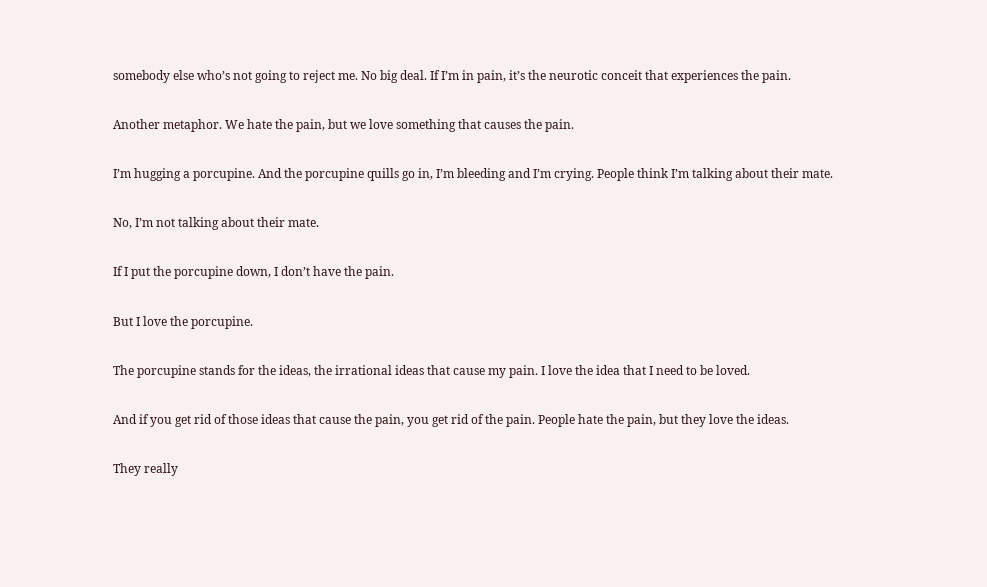somebody else who’s not going to reject me. No big deal. If I’m in pain, it’s the neurotic conceit that experiences the pain.

Another metaphor. We hate the pain, but we love something that causes the pain.

I’m hugging a porcupine. And the porcupine quills go in, I’m bleeding and I’m crying. People think I’m talking about their mate.

No, I’m not talking about their mate.

If I put the porcupine down, I don’t have the pain.

But I love the porcupine.

The porcupine stands for the ideas, the irrational ideas that cause my pain. I love the idea that I need to be loved.

And if you get rid of those ideas that cause the pain, you get rid of the pain. People hate the pain, but they love the ideas.

They really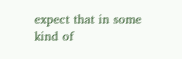expect that in some kind of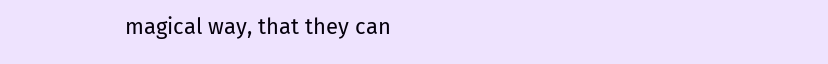magical way, that they can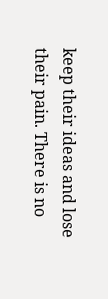keep their ideas and lose their pain. There is no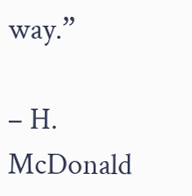way.”

– H. McDonald